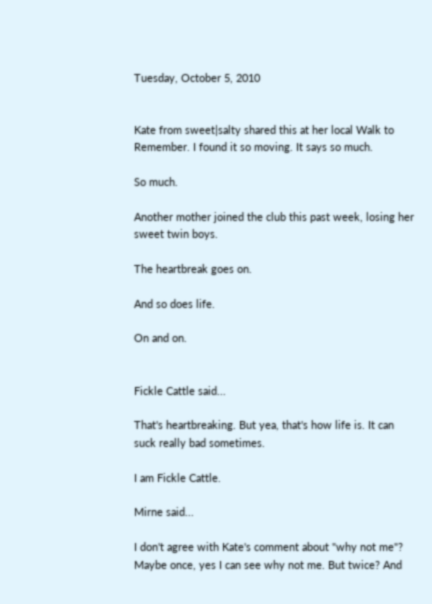Tuesday, October 5, 2010


Kate from sweet|salty shared this at her local Walk to Remember. I found it so moving. It says so much.

So much.

Another mother joined the club this past week, losing her sweet twin boys.

The heartbreak goes on.

And so does life.

On and on.


Fickle Cattle said...

That's heartbreaking. But yea, that's how life is. It can suck really bad sometimes.

I am Fickle Cattle.

Mirne said...

I don't agree with Kate's comment about "why not me"? Maybe once, yes I can see why not me. But twice? And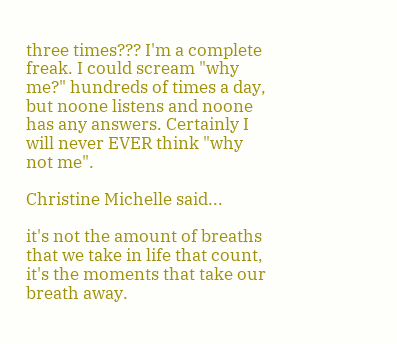three times??? I'm a complete freak. I could scream "why me?" hundreds of times a day, but noone listens and noone has any answers. Certainly I will never EVER think "why not me".

Christine Michelle said...

it's not the amount of breaths that we take in life that count, it's the moments that take our breath away.